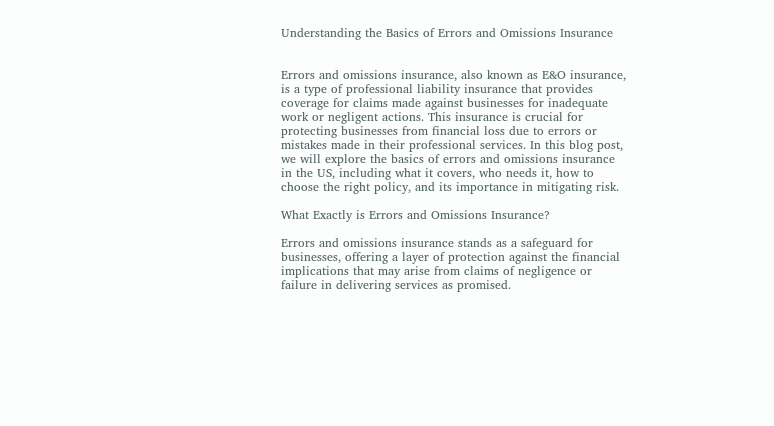Understanding the Basics of Errors and Omissions Insurance


Errors and omissions insurance, also known as E&O insurance, is a type of professional liability insurance that provides coverage for claims made against businesses for inadequate work or negligent actions. This insurance is crucial for protecting businesses from financial loss due to errors or mistakes made in their professional services. In this blog post, we will explore the basics of errors and omissions insurance in the US, including what it covers, who needs it, how to choose the right policy, and its importance in mitigating risk.

What Exactly is Errors and Omissions Insurance?

Errors and omissions insurance stands as a safeguard for businesses, offering a layer of protection against the financial implications that may arise from claims of negligence or failure in delivering services as promised.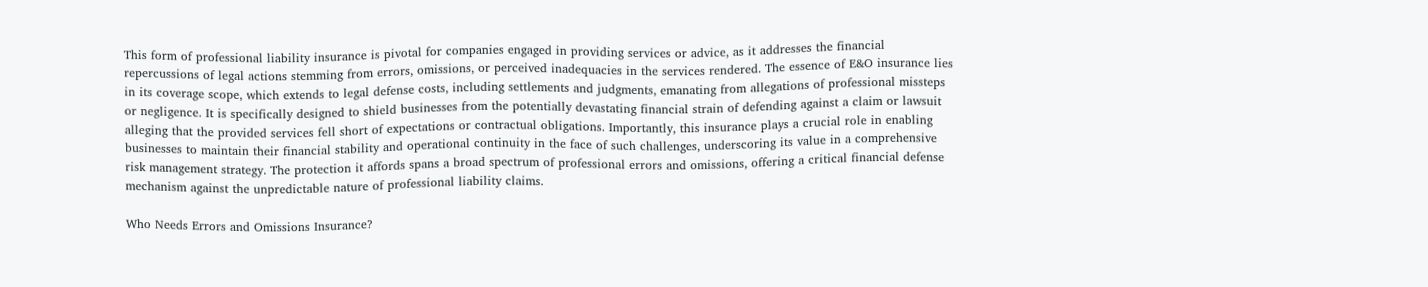This form of professional liability insurance is pivotal for companies engaged in providing services or advice, as it addresses the financial repercussions of legal actions stemming from errors, omissions, or perceived inadequacies in the services rendered. The essence of E&O insurance lies in its coverage scope, which extends to legal defense costs, including settlements and judgments, emanating from allegations of professional missteps or negligence. It is specifically designed to shield businesses from the potentially devastating financial strain of defending against a claim or lawsuit alleging that the provided services fell short of expectations or contractual obligations. Importantly, this insurance plays a crucial role in enabling businesses to maintain their financial stability and operational continuity in the face of such challenges, underscoring its value in a comprehensive risk management strategy. The protection it affords spans a broad spectrum of professional errors and omissions, offering a critical financial defense mechanism against the unpredictable nature of professional liability claims.

Who Needs Errors and Omissions Insurance?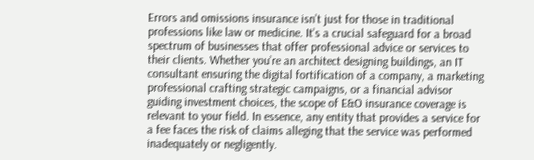Errors and omissions insurance isn’t just for those in traditional professions like law or medicine. It’s a crucial safeguard for a broad spectrum of businesses that offer professional advice or services to their clients. Whether you’re an architect designing buildings, an IT consultant ensuring the digital fortification of a company, a marketing professional crafting strategic campaigns, or a financial advisor guiding investment choices, the scope of E&O insurance coverage is relevant to your field. In essence, any entity that provides a service for a fee faces the risk of claims alleging that the service was performed inadequately or negligently.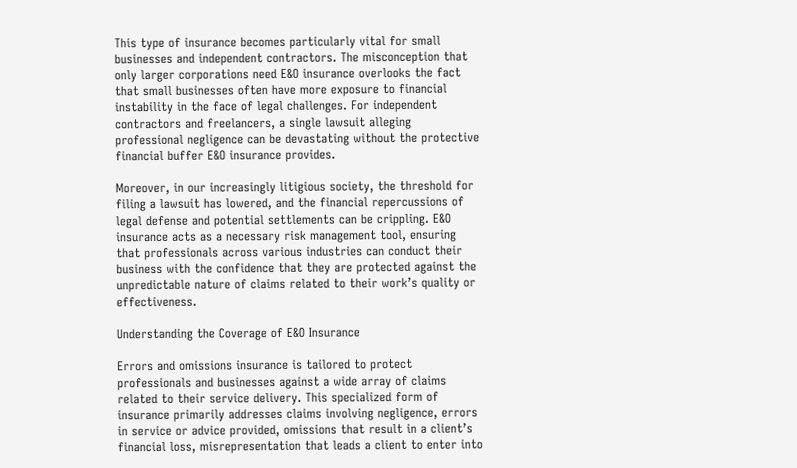This type of insurance becomes particularly vital for small businesses and independent contractors. The misconception that only larger corporations need E&O insurance overlooks the fact that small businesses often have more exposure to financial instability in the face of legal challenges. For independent contractors and freelancers, a single lawsuit alleging professional negligence can be devastating without the protective financial buffer E&O insurance provides.

Moreover, in our increasingly litigious society, the threshold for filing a lawsuit has lowered, and the financial repercussions of legal defense and potential settlements can be crippling. E&O insurance acts as a necessary risk management tool, ensuring that professionals across various industries can conduct their business with the confidence that they are protected against the unpredictable nature of claims related to their work’s quality or effectiveness.

Understanding the Coverage of E&O Insurance

Errors and omissions insurance is tailored to protect professionals and businesses against a wide array of claims related to their service delivery. This specialized form of insurance primarily addresses claims involving negligence, errors in service or advice provided, omissions that result in a client’s financial loss, misrepresentation that leads a client to enter into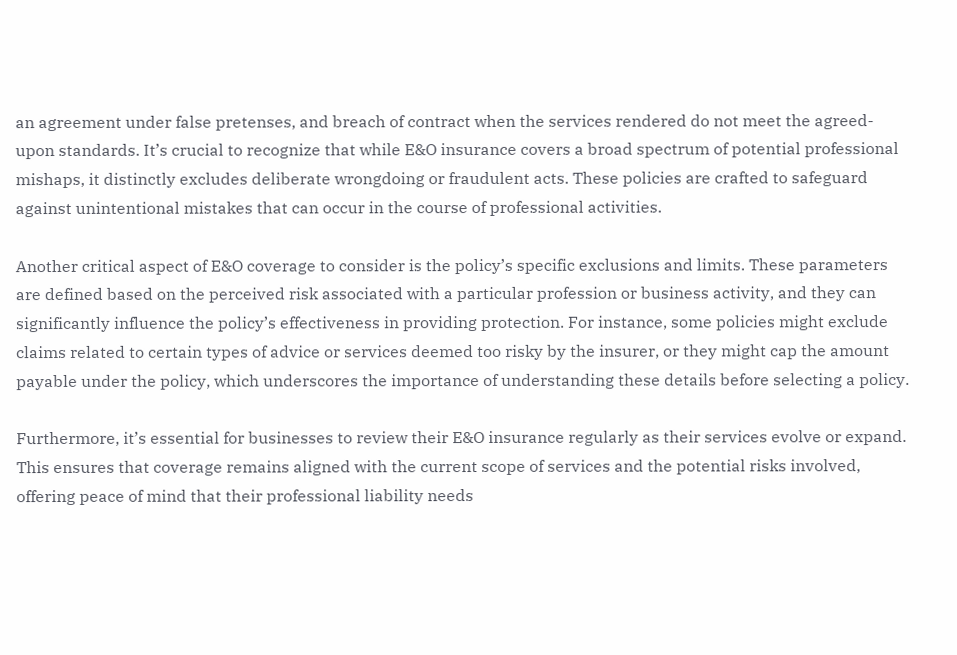an agreement under false pretenses, and breach of contract when the services rendered do not meet the agreed-upon standards. It’s crucial to recognize that while E&O insurance covers a broad spectrum of potential professional mishaps, it distinctly excludes deliberate wrongdoing or fraudulent acts. These policies are crafted to safeguard against unintentional mistakes that can occur in the course of professional activities.

Another critical aspect of E&O coverage to consider is the policy’s specific exclusions and limits. These parameters are defined based on the perceived risk associated with a particular profession or business activity, and they can significantly influence the policy’s effectiveness in providing protection. For instance, some policies might exclude claims related to certain types of advice or services deemed too risky by the insurer, or they might cap the amount payable under the policy, which underscores the importance of understanding these details before selecting a policy.

Furthermore, it’s essential for businesses to review their E&O insurance regularly as their services evolve or expand. This ensures that coverage remains aligned with the current scope of services and the potential risks involved, offering peace of mind that their professional liability needs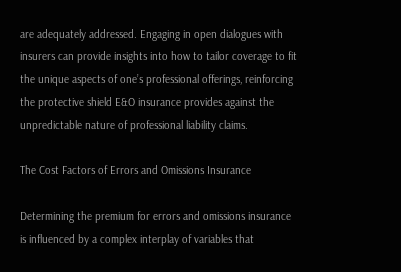are adequately addressed. Engaging in open dialogues with insurers can provide insights into how to tailor coverage to fit the unique aspects of one’s professional offerings, reinforcing the protective shield E&O insurance provides against the unpredictable nature of professional liability claims.

The Cost Factors of Errors and Omissions Insurance

Determining the premium for errors and omissions insurance is influenced by a complex interplay of variables that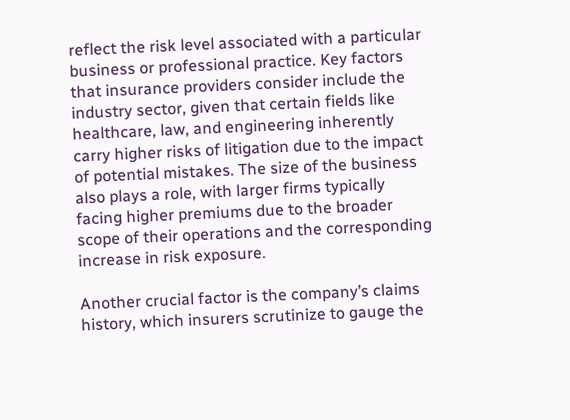reflect the risk level associated with a particular business or professional practice. Key factors that insurance providers consider include the industry sector, given that certain fields like healthcare, law, and engineering inherently carry higher risks of litigation due to the impact of potential mistakes. The size of the business also plays a role, with larger firms typically facing higher premiums due to the broader scope of their operations and the corresponding increase in risk exposure.

Another crucial factor is the company’s claims history, which insurers scrutinize to gauge the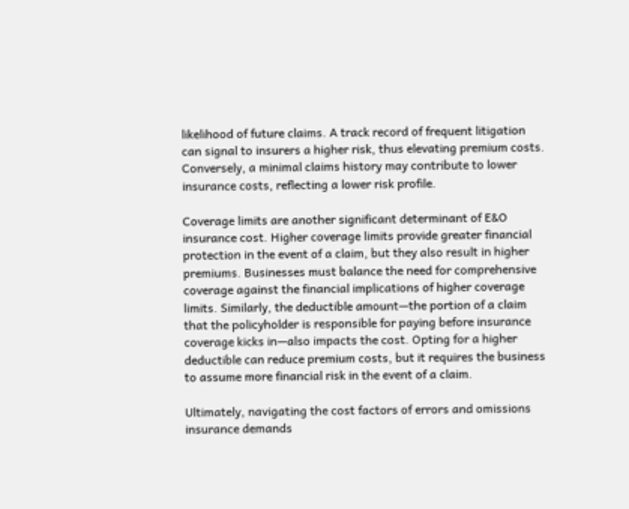likelihood of future claims. A track record of frequent litigation can signal to insurers a higher risk, thus elevating premium costs. Conversely, a minimal claims history may contribute to lower insurance costs, reflecting a lower risk profile.

Coverage limits are another significant determinant of E&O insurance cost. Higher coverage limits provide greater financial protection in the event of a claim, but they also result in higher premiums. Businesses must balance the need for comprehensive coverage against the financial implications of higher coverage limits. Similarly, the deductible amount—the portion of a claim that the policyholder is responsible for paying before insurance coverage kicks in—also impacts the cost. Opting for a higher deductible can reduce premium costs, but it requires the business to assume more financial risk in the event of a claim.

Ultimately, navigating the cost factors of errors and omissions insurance demands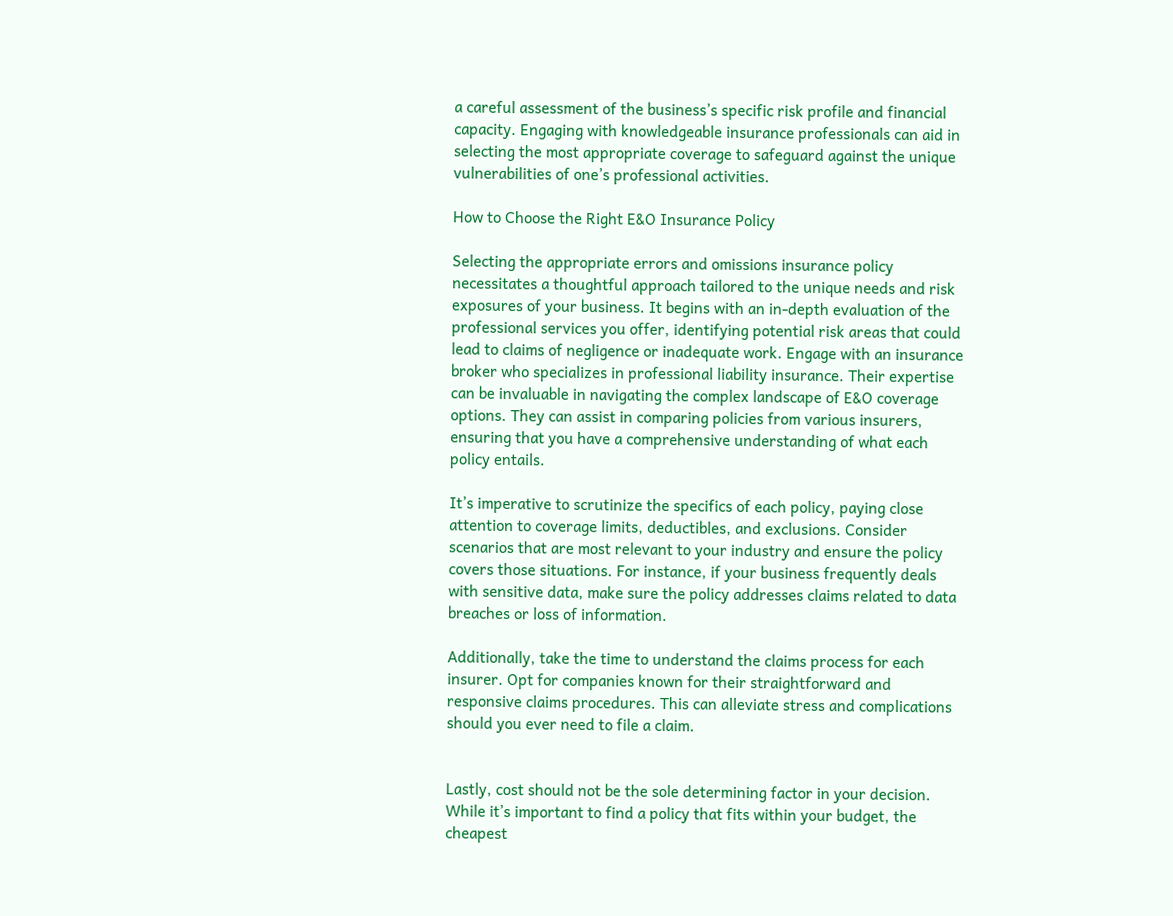a careful assessment of the business’s specific risk profile and financial capacity. Engaging with knowledgeable insurance professionals can aid in selecting the most appropriate coverage to safeguard against the unique vulnerabilities of one’s professional activities.

How to Choose the Right E&O Insurance Policy

Selecting the appropriate errors and omissions insurance policy necessitates a thoughtful approach tailored to the unique needs and risk exposures of your business. It begins with an in-depth evaluation of the professional services you offer, identifying potential risk areas that could lead to claims of negligence or inadequate work. Engage with an insurance broker who specializes in professional liability insurance. Their expertise can be invaluable in navigating the complex landscape of E&O coverage options. They can assist in comparing policies from various insurers, ensuring that you have a comprehensive understanding of what each policy entails.

It’s imperative to scrutinize the specifics of each policy, paying close attention to coverage limits, deductibles, and exclusions. Consider scenarios that are most relevant to your industry and ensure the policy covers those situations. For instance, if your business frequently deals with sensitive data, make sure the policy addresses claims related to data breaches or loss of information.

Additionally, take the time to understand the claims process for each insurer. Opt for companies known for their straightforward and responsive claims procedures. This can alleviate stress and complications should you ever need to file a claim.


Lastly, cost should not be the sole determining factor in your decision. While it’s important to find a policy that fits within your budget, the cheapest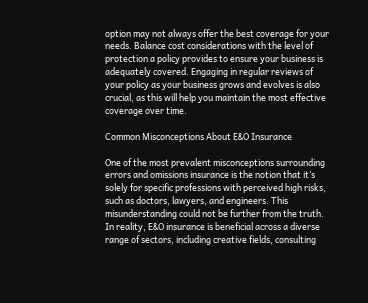option may not always offer the best coverage for your needs. Balance cost considerations with the level of protection a policy provides to ensure your business is adequately covered. Engaging in regular reviews of your policy as your business grows and evolves is also crucial, as this will help you maintain the most effective coverage over time.

Common Misconceptions About E&O Insurance

One of the most prevalent misconceptions surrounding errors and omissions insurance is the notion that it’s solely for specific professions with perceived high risks, such as doctors, lawyers, and engineers. This misunderstanding could not be further from the truth. In reality, E&O insurance is beneficial across a diverse range of sectors, including creative fields, consulting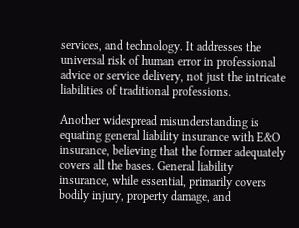services, and technology. It addresses the universal risk of human error in professional advice or service delivery, not just the intricate liabilities of traditional professions.

Another widespread misunderstanding is equating general liability insurance with E&O insurance, believing that the former adequately covers all the bases. General liability insurance, while essential, primarily covers bodily injury, property damage, and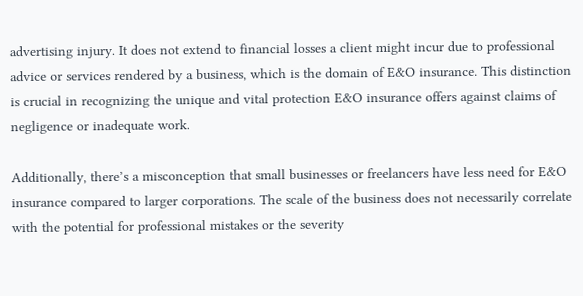advertising injury. It does not extend to financial losses a client might incur due to professional advice or services rendered by a business, which is the domain of E&O insurance. This distinction is crucial in recognizing the unique and vital protection E&O insurance offers against claims of negligence or inadequate work.

Additionally, there’s a misconception that small businesses or freelancers have less need for E&O insurance compared to larger corporations. The scale of the business does not necessarily correlate with the potential for professional mistakes or the severity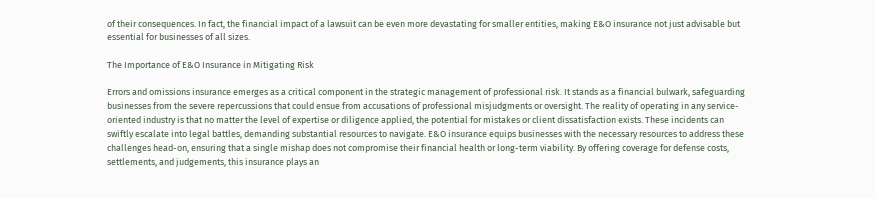of their consequences. In fact, the financial impact of a lawsuit can be even more devastating for smaller entities, making E&O insurance not just advisable but essential for businesses of all sizes.

The Importance of E&O Insurance in Mitigating Risk

Errors and omissions insurance emerges as a critical component in the strategic management of professional risk. It stands as a financial bulwark, safeguarding businesses from the severe repercussions that could ensue from accusations of professional misjudgments or oversight. The reality of operating in any service-oriented industry is that no matter the level of expertise or diligence applied, the potential for mistakes or client dissatisfaction exists. These incidents can swiftly escalate into legal battles, demanding substantial resources to navigate. E&O insurance equips businesses with the necessary resources to address these challenges head-on, ensuring that a single mishap does not compromise their financial health or long-term viability. By offering coverage for defense costs, settlements, and judgements, this insurance plays an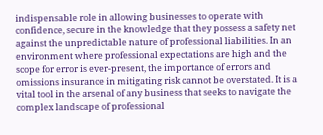indispensable role in allowing businesses to operate with confidence, secure in the knowledge that they possess a safety net against the unpredictable nature of professional liabilities. In an environment where professional expectations are high and the scope for error is ever-present, the importance of errors and omissions insurance in mitigating risk cannot be overstated. It is a vital tool in the arsenal of any business that seeks to navigate the complex landscape of professional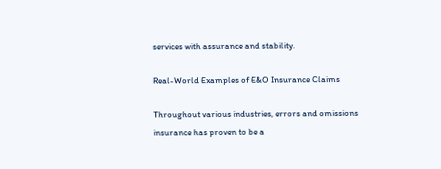services with assurance and stability.

Real-World Examples of E&O Insurance Claims

Throughout various industries, errors and omissions insurance has proven to be a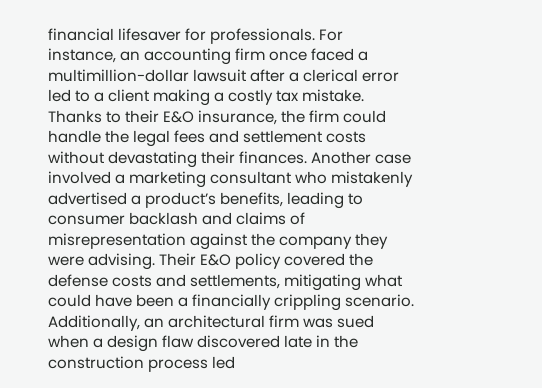financial lifesaver for professionals. For instance, an accounting firm once faced a multimillion-dollar lawsuit after a clerical error led to a client making a costly tax mistake. Thanks to their E&O insurance, the firm could handle the legal fees and settlement costs without devastating their finances. Another case involved a marketing consultant who mistakenly advertised a product’s benefits, leading to consumer backlash and claims of misrepresentation against the company they were advising. Their E&O policy covered the defense costs and settlements, mitigating what could have been a financially crippling scenario. Additionally, an architectural firm was sued when a design flaw discovered late in the construction process led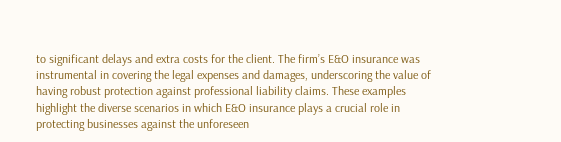to significant delays and extra costs for the client. The firm’s E&O insurance was instrumental in covering the legal expenses and damages, underscoring the value of having robust protection against professional liability claims. These examples highlight the diverse scenarios in which E&O insurance plays a crucial role in protecting businesses against the unforeseen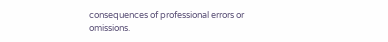consequences of professional errors or omissions.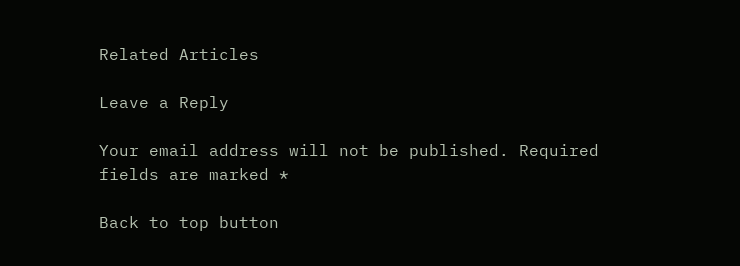Related Articles

Leave a Reply

Your email address will not be published. Required fields are marked *

Back to top button